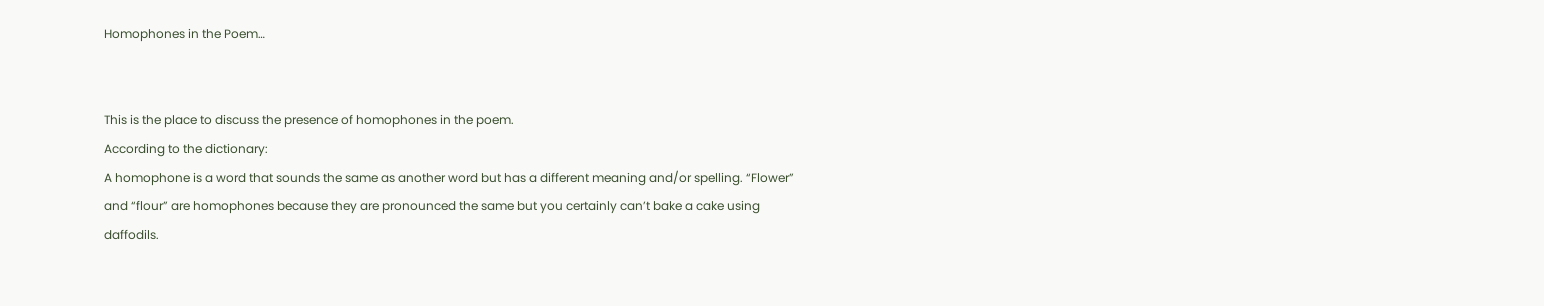Homophones in the Poem…


This is the place to discuss the presence of homophones in the poem.
According to the dictionary:
A homophone is a word that sounds the same as another word but has a different meaning and/or spelling. “Flower” and “flour” are homophones because they are pronounced the same but you certainly can’t bake a cake using daffodils.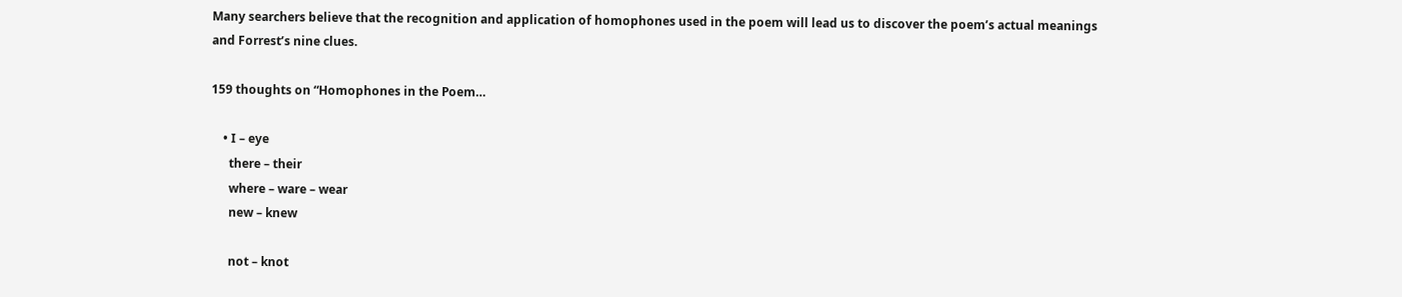Many searchers believe that the recognition and application of homophones used in the poem will lead us to discover the poem’s actual meanings and Forrest’s nine clues.

159 thoughts on “Homophones in the Poem…

    • I – eye
      there – their
      where – ware – wear
      new – knew

      not – knot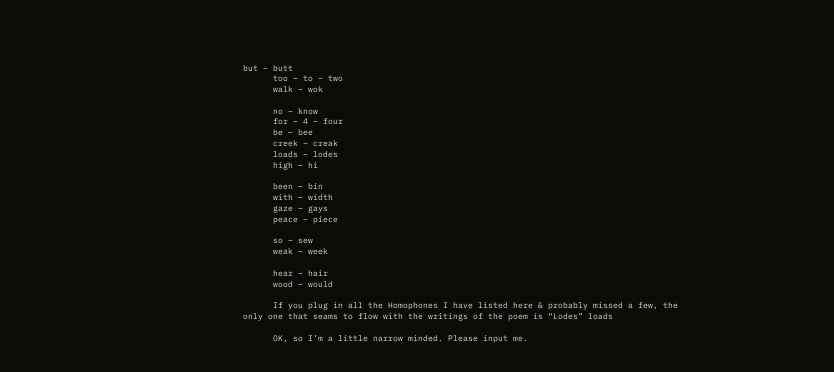but – butt
      too – to – two
      walk – wok

      no – know
      for – 4 – four
      be – bee
      creek – creak
      loads – lodes
      high – hi

      been – bin
      with – width
      gaze – gays
      peace – piece

      so – sew
      weak – week

      hear – hair
      wood – would

      If you plug in all the Homophones I have listed here & probably missed a few, the only one that seams to flow with the writings of the poem is “Lodes” loads

      OK, so I’m a little narrow minded. Please input me.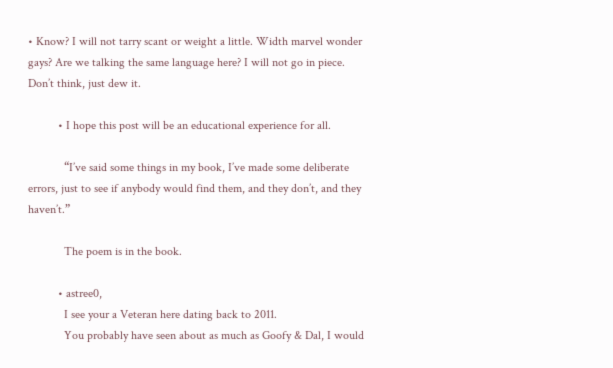• Know? I will not tarry scant or weight a little. Width marvel wonder gays? Are we talking the same language here? I will not go in piece. Don’t think, just dew it.

          • I hope this post will be an educational experience for all.

            “I’ve said some things in my book, I’ve made some deliberate errors, just to see if anybody would find them, and they don’t, and they haven’t.”

            The poem is in the book.

          • astree0,
            I see your a Veteran here dating back to 2011.
            You probably have seen about as much as Goofy & Dal, I would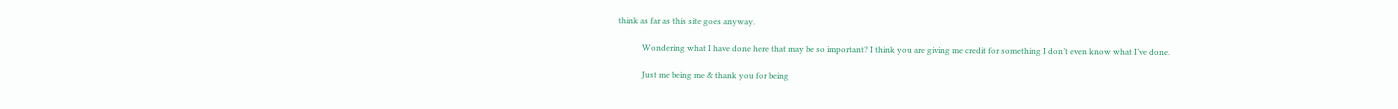think as far as this site goes anyway.

            Wondering what I have done here that may be so important? I think you are giving me credit for something I don’t even know what I’ve done.

            Just me being me & thank you for being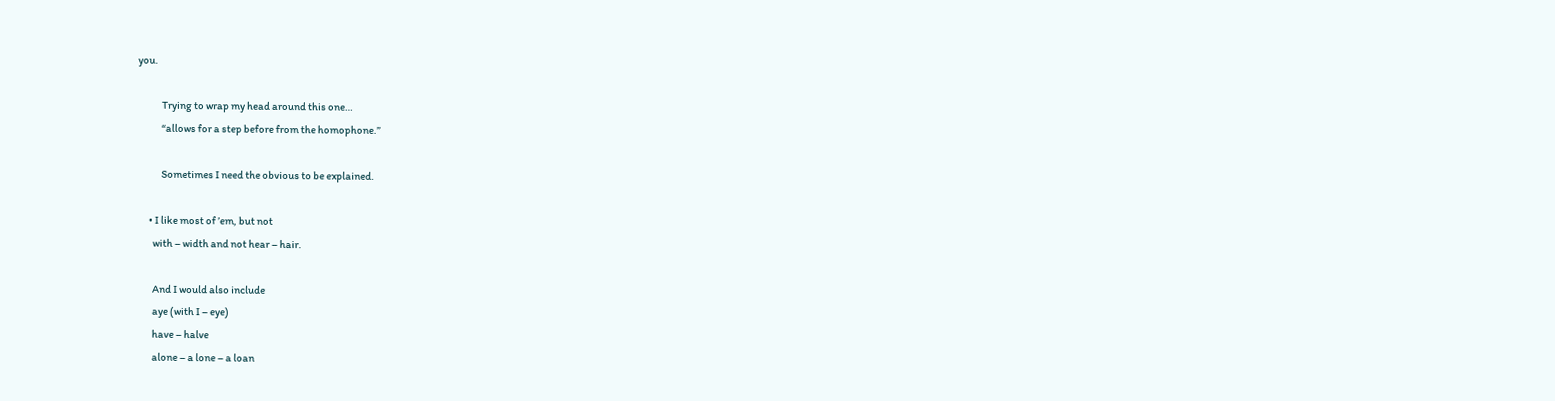you.

            Trying to wrap my head around this one…
            “allows for a step before from the homophone.”

            Sometimes I need the obvious to be explained.

      • I like most of ’em, but not
        with – width and not hear – hair.

        And I would also include
        aye (with I – eye)
        have – halve
        alone – a lone – a loan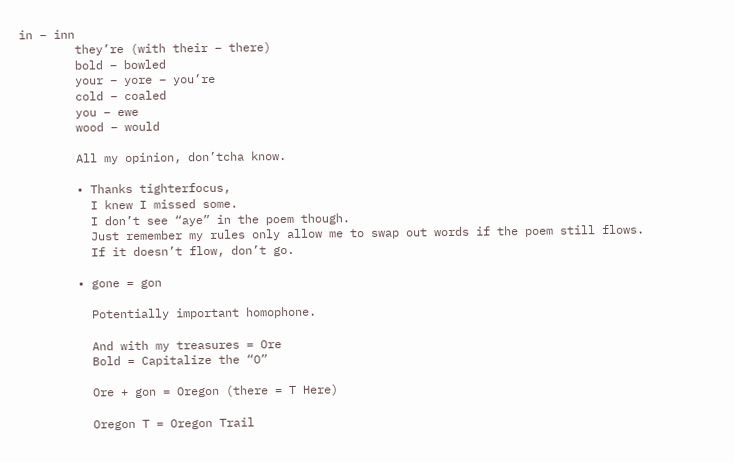in – inn
        they’re (with their – there)
        bold – bowled
        your – yore – you’re
        cold – coaled
        you – ewe
        wood – would

        All my opinion, don’tcha know.

        • Thanks tighterfocus,
          I knew I missed some.
          I don’t see “aye” in the poem though.
          Just remember my rules only allow me to swap out words if the poem still flows.
          If it doesn’t flow, don’t go.

        • gone = gon

          Potentially important homophone.

          And with my treasures = Ore
          Bold = Capitalize the “O”

          Ore + gon = Oregon (there = T Here)

          Oregon T = Oregon Trail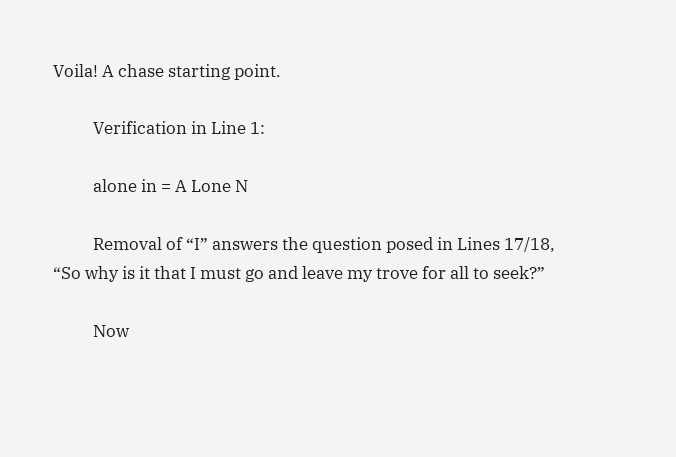Voila! A chase starting point.

          Verification in Line 1:

          alone in = A Lone N

          Removal of “I” answers the question posed in Lines 17/18, “So why is it that I must go and leave my trove for all to seek?”

          Now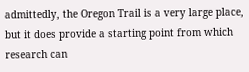admittedly, the Oregon Trail is a very large place, but it does provide a starting point from which research can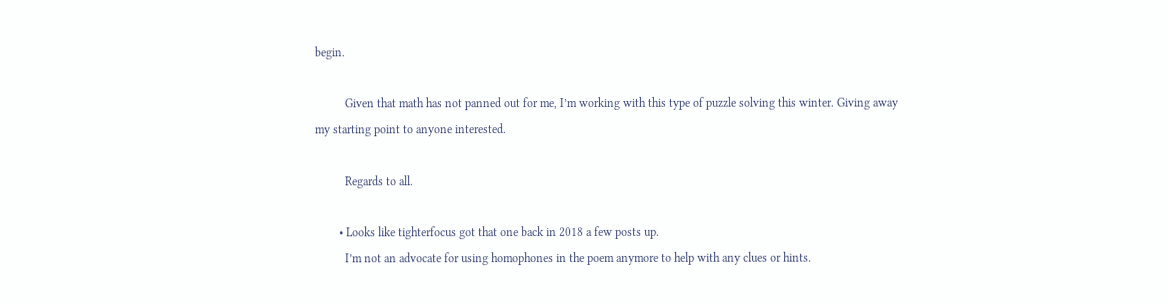begin.

          Given that math has not panned out for me, I’m working with this type of puzzle solving this winter. Giving away my starting point to anyone interested.

          Regards to all.

        • Looks like tighterfocus got that one back in 2018 a few posts up.
          I’m not an advocate for using homophones in the poem anymore to help with any clues or hints.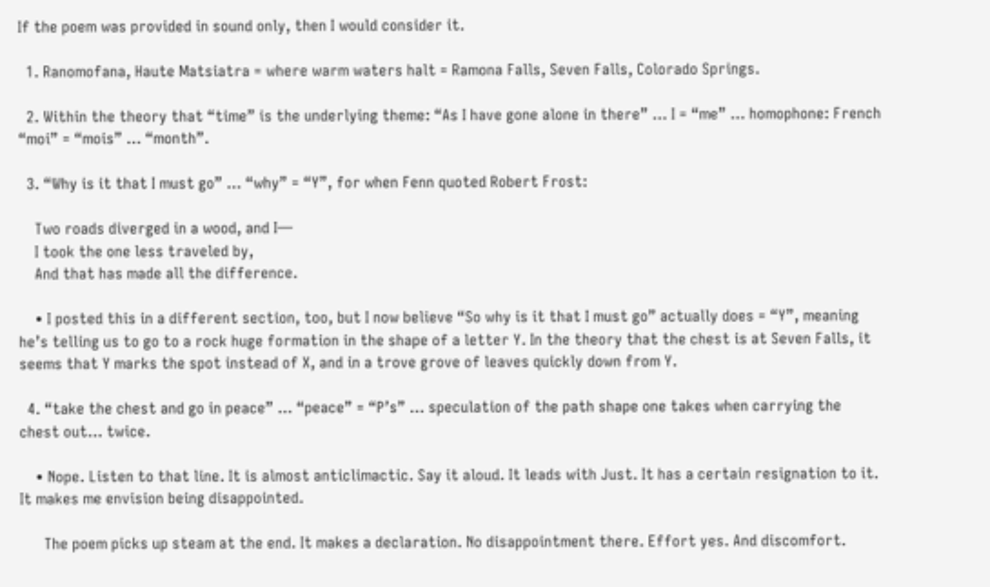If the poem was provided in sound only, then I would consider it.

  1. Ranomofana, Haute Matsiatra = where warm waters halt = Ramona Falls, Seven Falls, Colorado Springs.

  2. Within the theory that “time” is the underlying theme: “As I have gone alone in there” … I = “me” … homophone: French “moi” = “mois” … “month”.

  3. “Why is it that I must go” … “why” = “Y”, for when Fenn quoted Robert Frost:

    Two roads diverged in a wood, and I—
    I took the one less traveled by,
    And that has made all the difference.

    • I posted this in a different section, too, but I now believe “So why is it that I must go” actually does = “Y”, meaning he’s telling us to go to a rock huge formation in the shape of a letter Y. In the theory that the chest is at Seven Falls, it seems that Y marks the spot instead of X, and in a trove grove of leaves quickly down from Y.

  4. “take the chest and go in peace” … “peace” = “P’s” … speculation of the path shape one takes when carrying the chest out… twice.

    • Nope. Listen to that line. It is almost anticlimactic. Say it aloud. It leads with Just. It has a certain resignation to it. It makes me envision being disappointed.

      The poem picks up steam at the end. It makes a declaration. No disappointment there. Effort yes. And discomfort.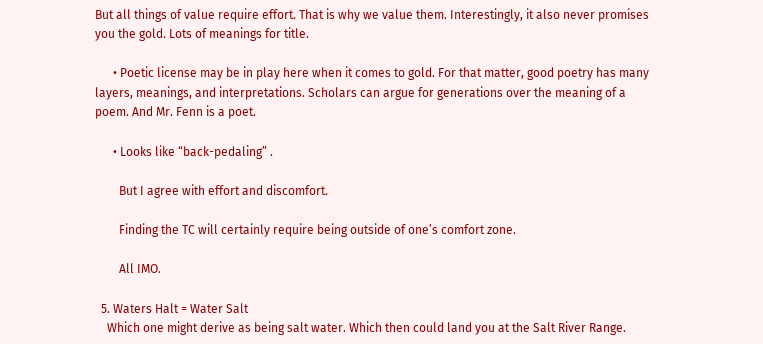But all things of value require effort. That is why we value them. Interestingly, it also never promises you the gold. Lots of meanings for title.

      • Poetic license may be in play here when it comes to gold. For that matter, good poetry has many layers, meanings, and interpretations. Scholars can argue for generations over the meaning of a poem. And Mr. Fenn is a poet.

      • Looks like “back-pedaling” .

        But I agree with effort and discomfort.

        Finding the TC will certainly require being outside of one’s comfort zone.

        All IMO.

  5. Waters Halt = Water Salt
    Which one might derive as being salt water. Which then could land you at the Salt River Range.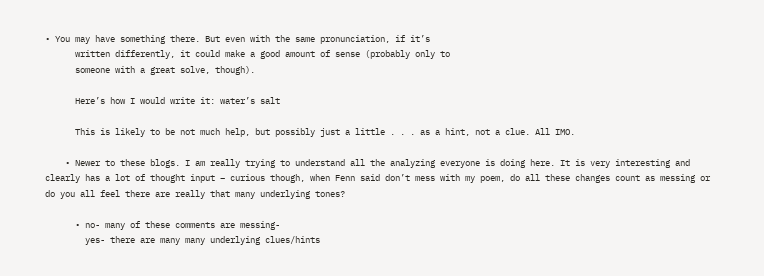• You may have something there. But even with the same pronunciation, if it’s
      written differently, it could make a good amount of sense (probably only to
      someone with a great solve, though).

      Here’s how I would write it: water’s salt

      This is likely to be not much help, but possibly just a little . . . as a hint, not a clue. All IMO.

    • Newer to these blogs. I am really trying to understand all the analyzing everyone is doing here. It is very interesting and clearly has a lot of thought input – curious though, when Fenn said don’t mess with my poem, do all these changes count as messing or do you all feel there are really that many underlying tones?

      • no- many of these comments are messing-
        yes- there are many many underlying clues/hints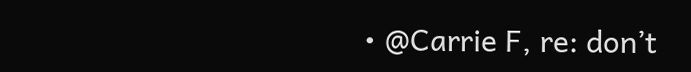• @Carrie F, re: don’t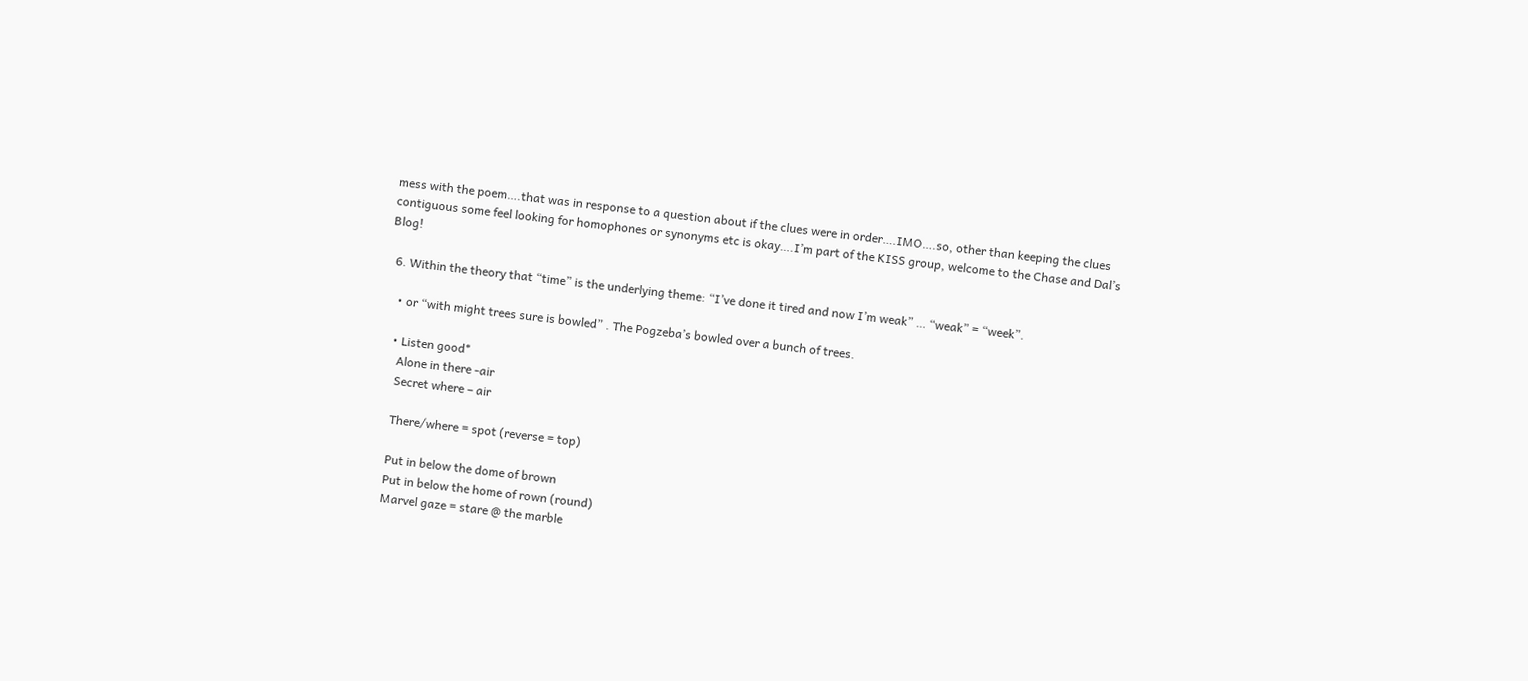mess with the poem….that was in response to a question about if the clues were in order….IMO….so, other than keeping the clues contiguous some feel looking for homophones or synonyms etc is okay….I’m part of the KISS group, welcome to the Chase and Dal’s Blog!

  6. Within the theory that “time” is the underlying theme: “I’ve done it tired and now I’m weak” … “weak” = “week”.

    • or “with might trees sure is bowled” . The Pogzeba’s bowled over a bunch of trees.

    • Listen good*
      Alone in there -air
      Secret where – air

      There/where = spot (reverse = top)

      Put in below the dome of brown
      Put in below the home of rown (round)
      Marvel gaze = stare @ the marble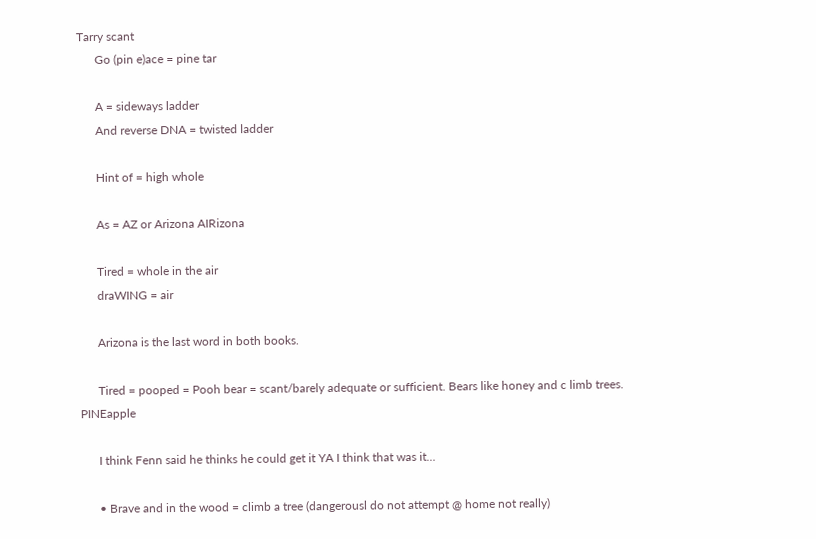Tarry scant
      Go (pin e)ace = pine tar

      A = sideways ladder
      And reverse DNA = twisted ladder

      Hint of = high whole

      As = AZ or Arizona AIRizona

      Tired = whole in the air
      draWING = air

      Arizona is the last word in both books.

      Tired = pooped = Pooh bear = scant/barely adequate or sufficient. Bears like honey and c limb trees. PINEapple

      I think Fenn said he thinks he could get it YA I think that was it…

      • Brave and in the wood = climb a tree (dangerousl do not attempt @ home not really)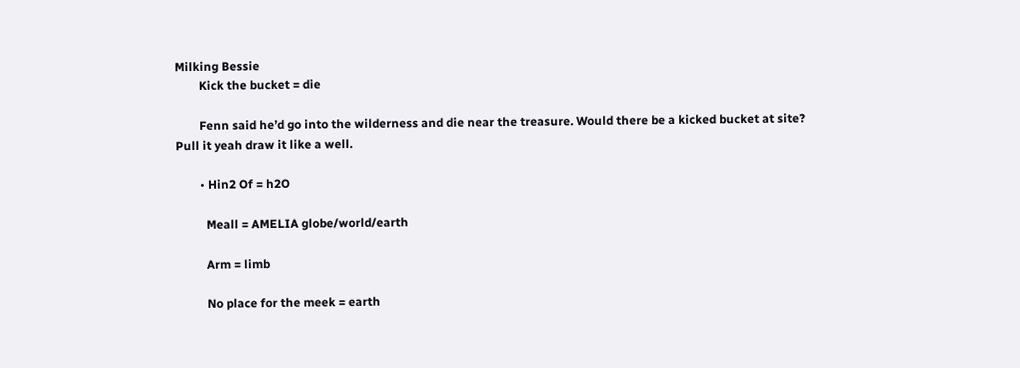Milking Bessie
        Kick the bucket = die

        Fenn said he’d go into the wilderness and die near the treasure. Would there be a kicked bucket at site? Pull it yeah draw it like a well.

        • Hin2 Of = h2O

          Meall = AMELIA globe/world/earth

          Arm = limb

          No place for the meek = earth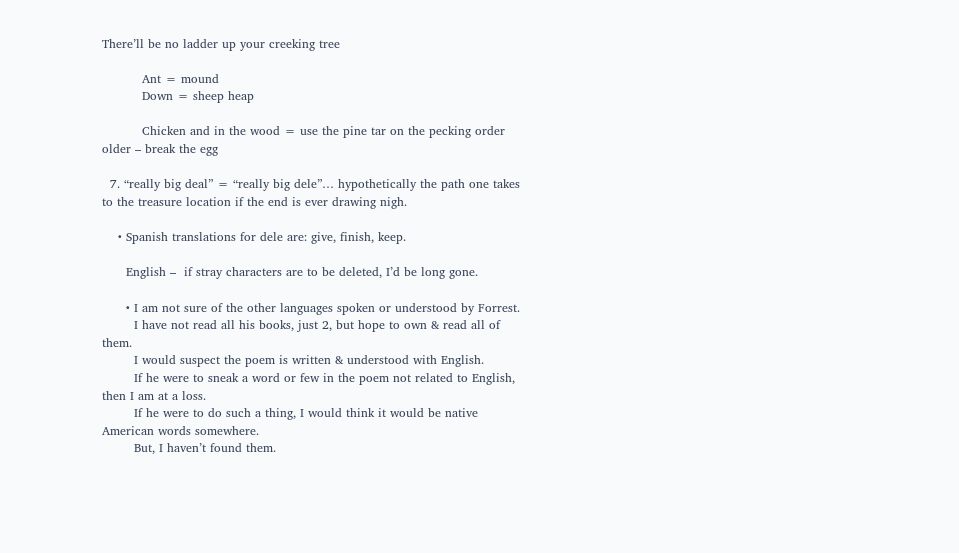There’ll be no ladder up your creeking tree

          Ant = mound
          Down = sheep heap

          Chicken and in the wood = use the pine tar on the pecking order older – break the egg

  7. “really big deal” = “really big dele”… hypothetically the path one takes to the treasure location if the end is ever drawing nigh.

    • Spanish translations for dele are: give, finish, keep.

      English –  if stray characters are to be deleted, I’d be long gone.

      • I am not sure of the other languages spoken or understood by Forrest.
        I have not read all his books, just 2, but hope to own & read all of them.
        I would suspect the poem is written & understood with English.
        If he were to sneak a word or few in the poem not related to English, then I am at a loss.
        If he were to do such a thing, I would think it would be native American words somewhere.
        But, I haven’t found them.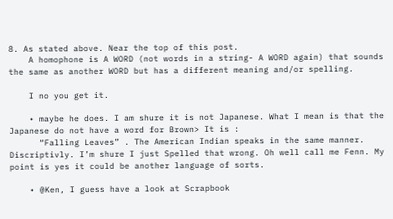8. As stated above. Near the top of this post.
    A homophone is A WORD (not words in a string- A WORD again) that sounds the same as another WORD but has a different meaning and/or spelling.

    I no you get it.

    • maybe he does. I am shure it is not Japanese. What I mean is that the Japanese do not have a word for Brown> It is :
      “Falling Leaves” . The American Indian speaks in the same manner. Discriptivly. I’m shure I just Spelled that wrong. Oh well call me Fenn. My point is yes it could be another language of sorts.

    • @Ken, I guess have a look at Scrapbook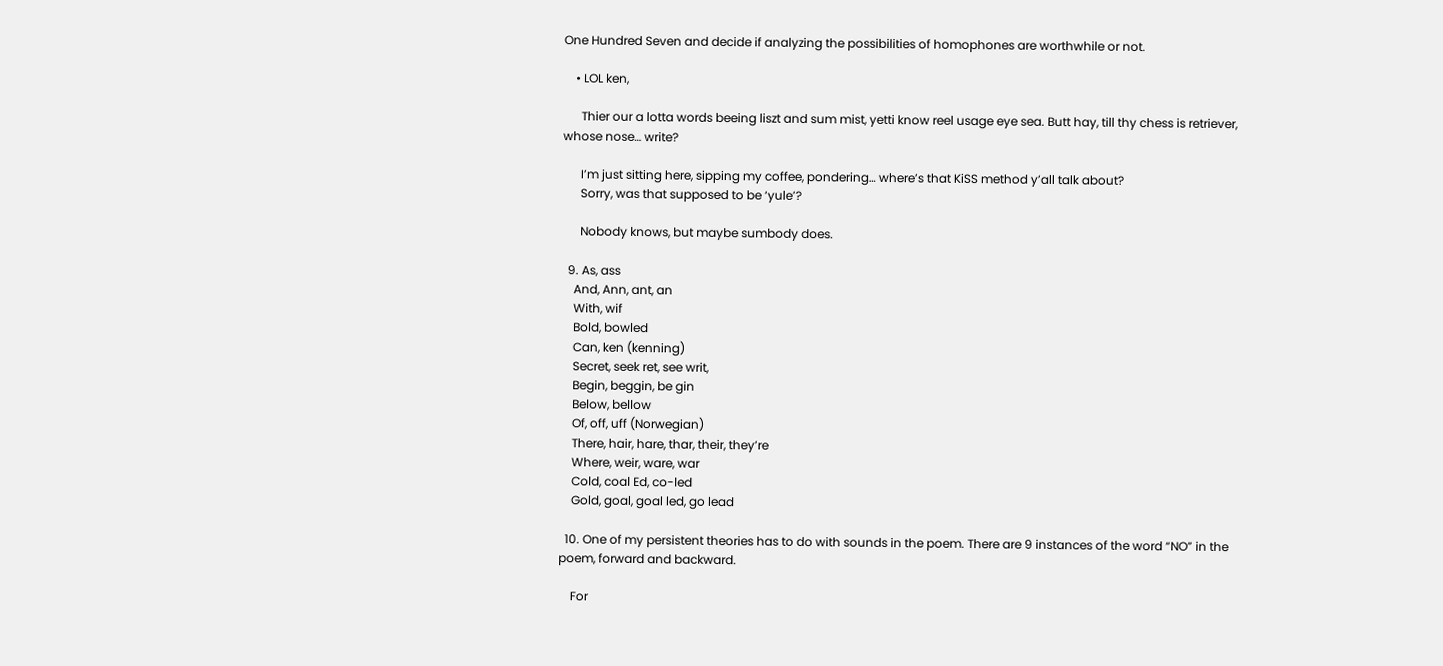One Hundred Seven and decide if analyzing the possibilities of homophones are worthwhile or not.

    • LOL ken,

      Thier our a lotta words beeing liszt and sum mist, yetti know reel usage eye sea. Butt hay, till thy chess is retriever, whose nose… write?

      I’m just sitting here, sipping my coffee, pondering… where’s that KiSS method y’all talk about?
      Sorry, was that supposed to be ‘yule’?

      Nobody knows, but maybe sumbody does.

  9. As, ass
    And, Ann, ant, an
    With, wif
    Bold, bowled
    Can, ken (kenning)
    Secret, seek ret, see writ,
    Begin, beggin, be gin
    Below, bellow
    Of, off, uff (Norwegian)
    There, hair, hare, thar, their, they’re
    Where, weir, ware, war
    Cold, coal Ed, co-led
    Gold, goal, goal led, go lead

  10. One of my persistent theories has to do with sounds in the poem. There are 9 instances of the word “NO” in the poem, forward and backward.

    For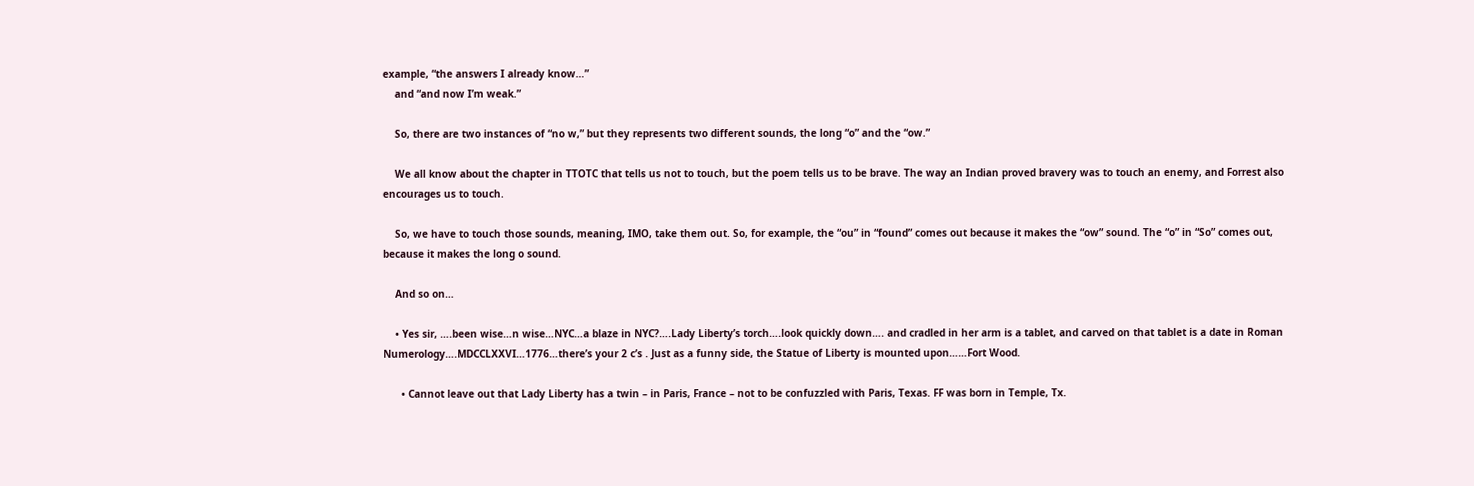example, “the answers I already know…”
    and “and now I’m weak.”

    So, there are two instances of “no w,” but they represents two different sounds, the long “o” and the “ow.”

    We all know about the chapter in TTOTC that tells us not to touch, but the poem tells us to be brave. The way an Indian proved bravery was to touch an enemy, and Forrest also encourages us to touch.

    So, we have to touch those sounds, meaning, IMO, take them out. So, for example, the “ou” in “found” comes out because it makes the “ow” sound. The “o” in “So” comes out, because it makes the long o sound.

    And so on…

    • Yes sir, ….been wise…n wise…NYC…a blaze in NYC?….Lady Liberty’s torch….look quickly down…. and cradled in her arm is a tablet, and carved on that tablet is a date in Roman Numerology….MDCCLXXVI…1776…there’s your 2 c’s . Just as a funny side, the Statue of Liberty is mounted upon……Fort Wood.

      • Cannot leave out that Lady Liberty has a twin – in Paris, France – not to be confuzzled with Paris, Texas. FF was born in Temple, Tx.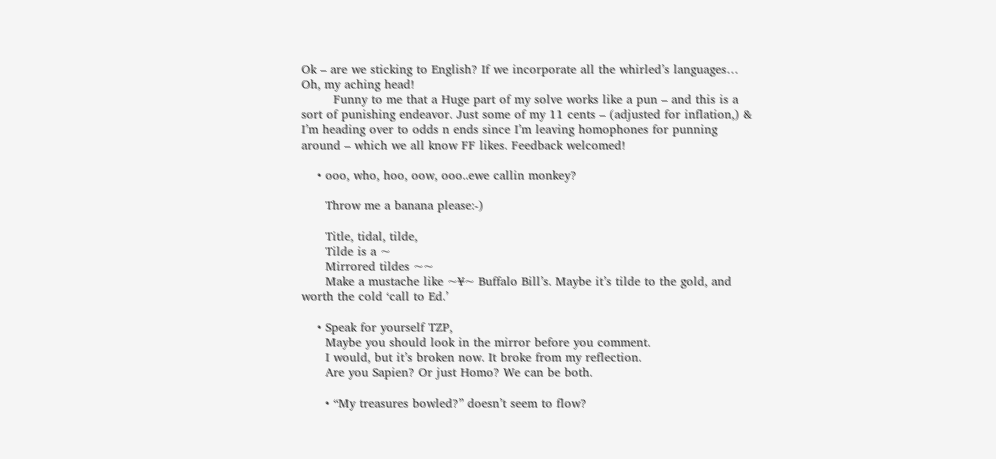Ok – are we sticking to English? If we incorporate all the whirled’s languages… Oh, my aching head!
        Funny to me that a Huge part of my solve works like a pun – and this is a sort of punishing endeavor. Just some of my 11 cents – (adjusted for inflation,) & I’m heading over to odds n ends since I’m leaving homophones for punning around – which we all know FF likes. Feedback welcomed!

    • ooo, who, hoo, oow, ooo..ewe callin monkey?

      Throw me a banana please:-)

      Title, tidal, tilde,
      Tilde is a ~
      Mirrored tildes ~~
      Make a mustache like ~¥~ Buffalo Bill’s. Maybe it’s tilde to the gold, and worth the cold ‘call to Ed.’

    • Speak for yourself TZP,
      Maybe you should look in the mirror before you comment.
      I would, but it’s broken now. It broke from my reflection.
      Are you Sapien? Or just Homo? We can be both.

      • “My treasures bowled?” doesn’t seem to flow?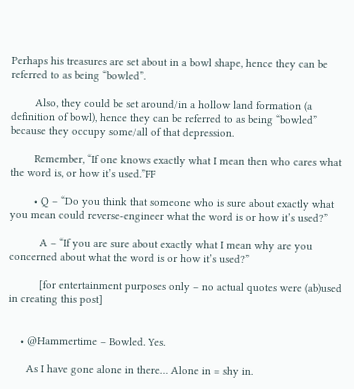Perhaps his treasures are set about in a bowl shape, hence they can be referred to as being “bowled”.

        Also, they could be set around/in a hollow land formation (a definition of bowl), hence they can be referred to as being “bowled” because they occupy some/all of that depression.

        Remember, “If one knows exactly what I mean then who cares what the word is, or how it’s used.”FF

        • Q – “Do you think that someone who is sure about exactly what you mean could reverse-engineer what the word is or how it’s used?”

          A – “If you are sure about exactly what I mean why are you concerned about what the word is or how it’s used?”

          [for entertainment purposes only – no actual quotes were (ab)used in creating this post]


    • @Hammertime – Bowled. Yes.

      As I have gone alone in there… Alone in = shy in.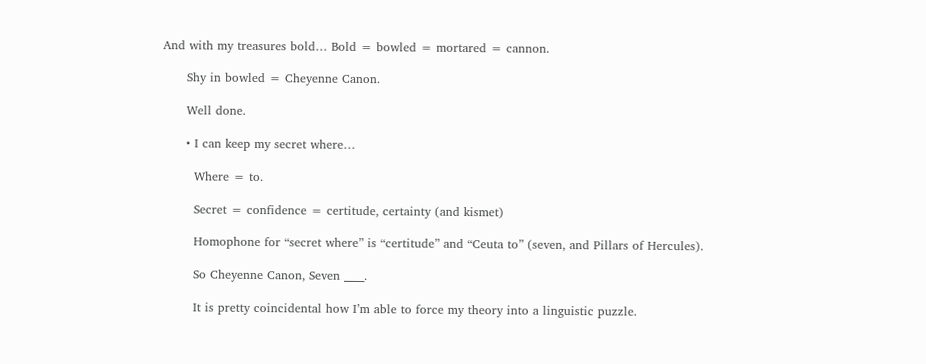And with my treasures bold… Bold = bowled = mortared = cannon.

      Shy in bowled = Cheyenne Canon.

      Well done.

      • I can keep my secret where…

        Where = to.

        Secret = confidence = certitude, certainty (and kismet)

        Homophone for “secret where” is “certitude” and “Ceuta to” (seven, and Pillars of Hercules).

        So Cheyenne Canon, Seven ____.

        It is pretty coincidental how I’m able to force my theory into a linguistic puzzle.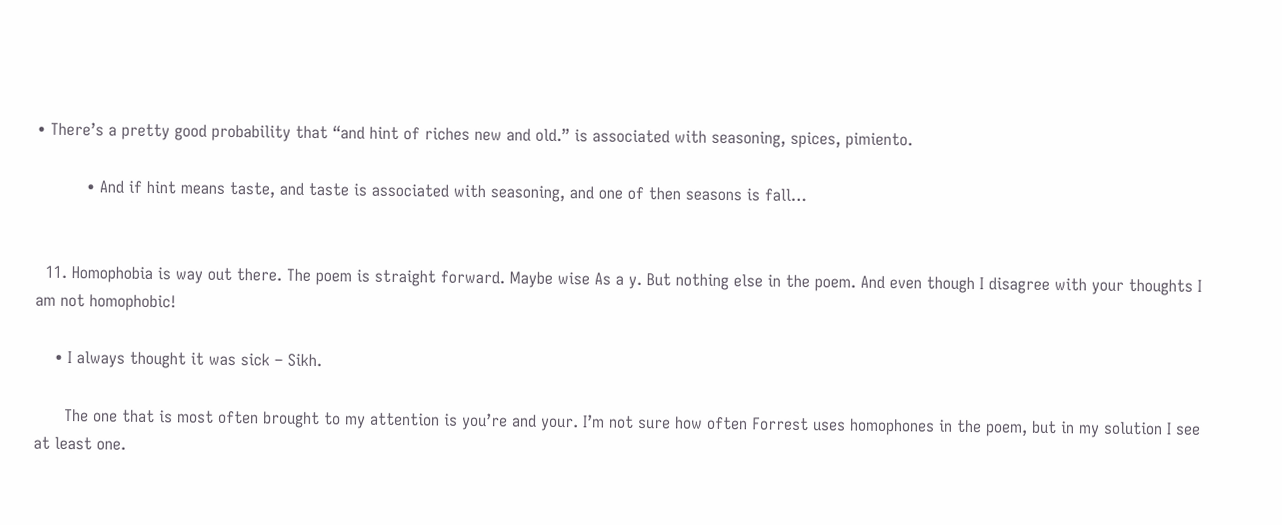• There’s a pretty good probability that “and hint of riches new and old.” is associated with seasoning, spices, pimiento.

          • And if hint means taste, and taste is associated with seasoning, and one of then seasons is fall…


  11. Homophobia is way out there. The poem is straight forward. Maybe wise As a y. But nothing else in the poem. And even though I disagree with your thoughts I am not homophobic!

    • I always thought it was sick – Sikh.

      The one that is most often brought to my attention is you’re and your. I’m not sure how often Forrest uses homophones in the poem, but in my solution I see at least one.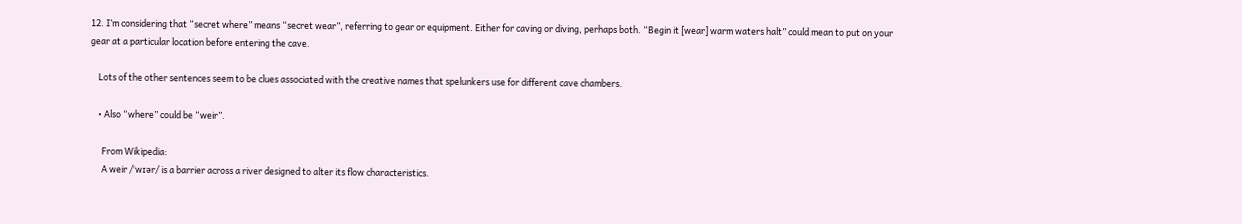12. I’m considering that “secret where” means “secret wear”, referring to gear or equipment. Either for caving or diving, perhaps both. “Begin it [wear] warm waters halt” could mean to put on your gear at a particular location before entering the cave.

    Lots of the other sentences seem to be clues associated with the creative names that spelunkers use for different cave chambers.

    • Also “where” could be “weir”.

      From Wikipedia:
      A weir /ˈwɪər/ is a barrier across a river designed to alter its flow characteristics.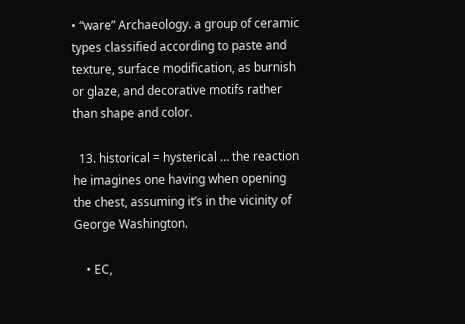• “ware” Archaeology. a group of ceramic types classified according to paste and texture, surface modification, as burnish or glaze, and decorative motifs rather than shape and color.

  13. historical = hysterical … the reaction he imagines one having when opening the chest, assuming it’s in the vicinity of George Washington.

    • EC,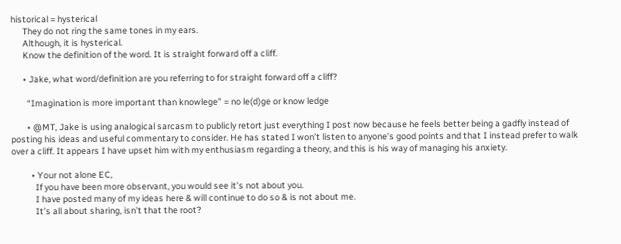historical = hysterical
      They do not ring the same tones in my ears.
      Although, it is hysterical.
      Know the definition of the word. It is straight forward off a cliff.

      • Jake, what word/definition are you referring to for straight forward off a cliff?

        “Imagination is more important than knowlege” = no le(d)ge or know ledge

        • @MT, Jake is using analogical sarcasm to publicly retort just everything I post now because he feels better being a gadfly instead of posting his ideas and useful commentary to consider. He has stated I won’t listen to anyone’s good points and that I instead prefer to walk over a cliff. It appears I have upset him with my enthusiasm regarding a theory, and this is his way of managing his anxiety.

          • Your not alone EC,
            If you have been more observant, you would see it’s not about you.
            I have posted many of my ideas here & will continue to do so & is not about me.
            It’s all about sharing, isn’t that the root?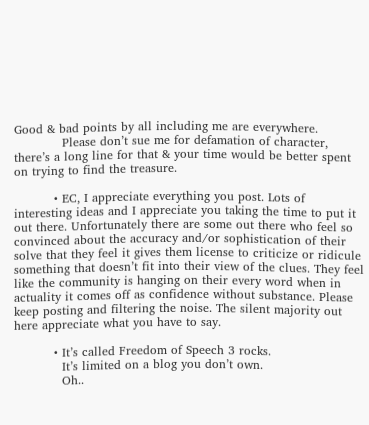Good & bad points by all including me are everywhere.
            Please don’t sue me for defamation of character, there’s a long line for that & your time would be better spent on trying to find the treasure.

          • EC, I appreciate everything you post. Lots of interesting ideas and I appreciate you taking the time to put it out there. Unfortunately there are some out there who feel so convinced about the accuracy and/or sophistication of their solve that they feel it gives them license to criticize or ridicule something that doesn’t fit into their view of the clues. They feel like the community is hanging on their every word when in actuality it comes off as confidence without substance. Please keep posting and filtering the noise. The silent majority out here appreciate what you have to say.

          • It’s called Freedom of Speech 3 rocks.
            It’s limited on a blog you don’t own.
            Oh..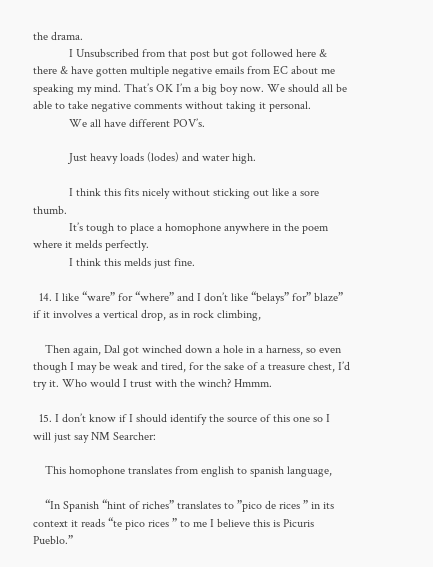the drama.
            I Unsubscribed from that post but got followed here & there & have gotten multiple negative emails from EC about me speaking my mind. That’s OK I’m a big boy now. We should all be able to take negative comments without taking it personal.
            We all have different POV’s.

            Just heavy loads (lodes) and water high.

            I think this fits nicely without sticking out like a sore thumb.
            It’s tough to place a homophone anywhere in the poem where it melds perfectly.
            I think this melds just fine.

  14. I like “ware” for “where” and I don’t like “belays” for” blaze” if it involves a vertical drop, as in rock climbing,

    Then again, Dal got winched down a hole in a harness, so even though I may be weak and tired, for the sake of a treasure chest, I’d try it. Who would I trust with the winch? Hmmm.

  15. I don’t know if I should identify the source of this one so I will just say NM Searcher:

    This homophone translates from english to spanish language,

    “In Spanish “hint of riches” translates to ”pico de rices ” in its context it reads “te pico rices ” to me I believe this is Picuris Pueblo.”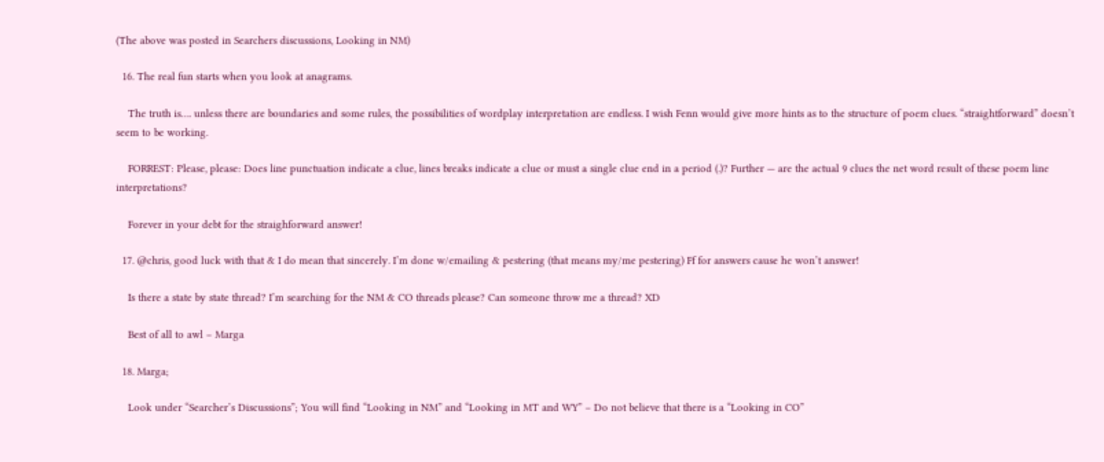(The above was posted in Searchers discussions, Looking in NM)

  16. The real fun starts when you look at anagrams.

    The truth is…. unless there are boundaries and some rules, the possibilities of wordplay interpretation are endless. I wish Fenn would give more hints as to the structure of poem clues. “straightforward” doesn’t seem to be working.

    FORREST: Please, please: Does line punctuation indicate a clue, lines breaks indicate a clue or must a single clue end in a period (.)? Further — are the actual 9 clues the net word result of these poem line interpretations?

    Forever in your debt for the straighforward answer!

  17. @chris, good luck with that & I do mean that sincerely. I’m done w/emailing & pestering (that means my/me pestering) Ff for answers cause he won’t answer!

    Is there a state by state thread? I’m searching for the NM & CO threads please? Can someone throw me a thread? XD

    Best of all to awl – Marga

  18. Marga;

    Look under “Searcher’s Discussions”; You will find “Looking in NM” and “Looking in MT and WY” – Do not believe that there is a “Looking in CO”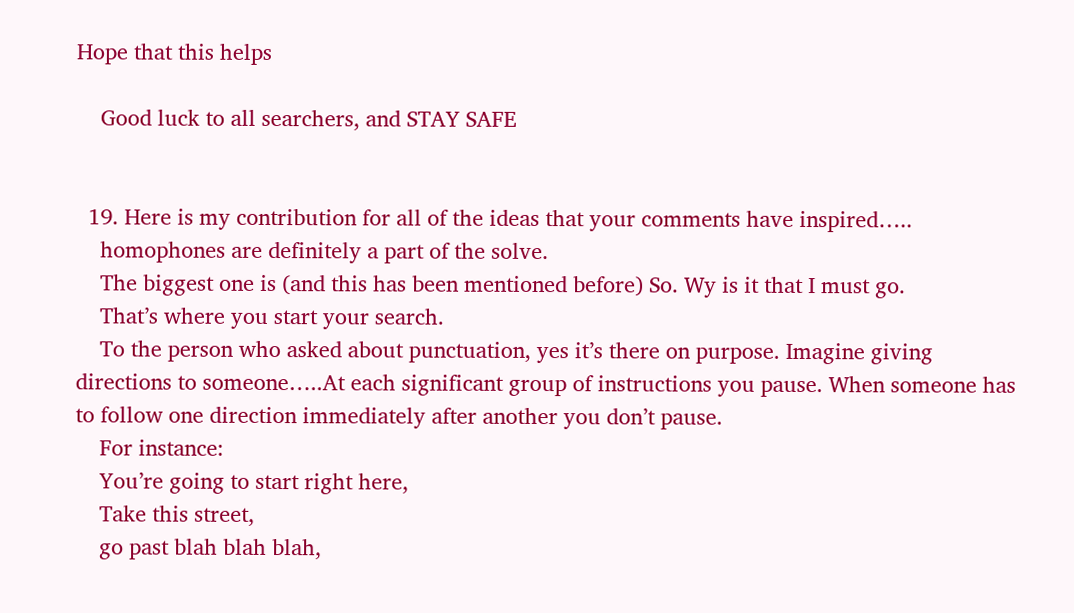Hope that this helps

    Good luck to all searchers, and STAY SAFE


  19. Here is my contribution for all of the ideas that your comments have inspired…..
    homophones are definitely a part of the solve.
    The biggest one is (and this has been mentioned before) So. Wy is it that I must go.
    That’s where you start your search.
    To the person who asked about punctuation, yes it’s there on purpose. Imagine giving directions to someone…..At each significant group of instructions you pause. When someone has to follow one direction immediately after another you don’t pause.
    For instance:
    You’re going to start right here,
    Take this street,
    go past blah blah blah,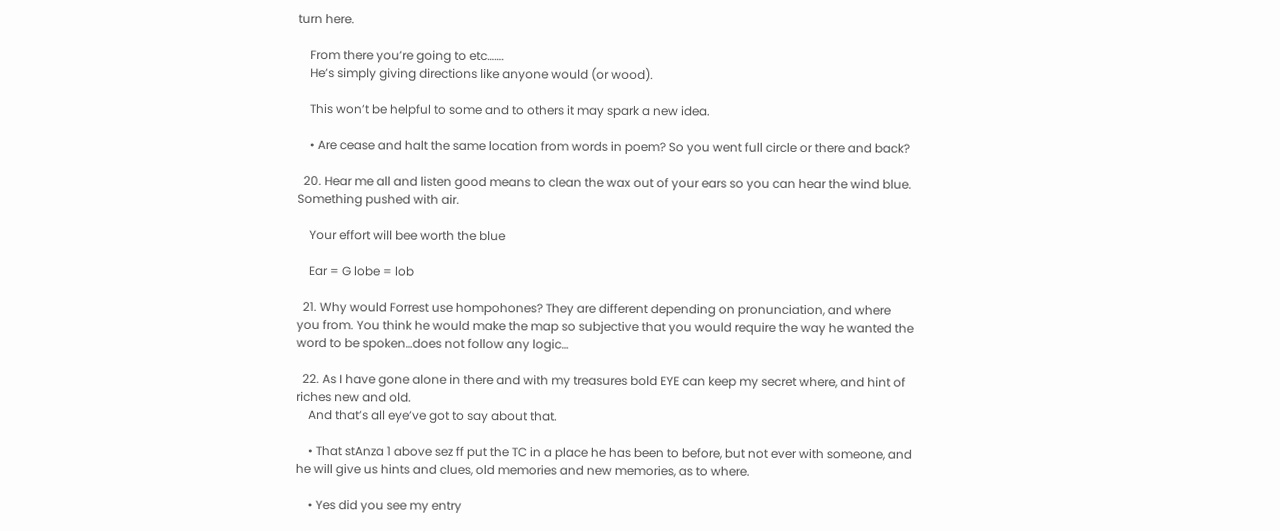turn here.

    From there you’re going to etc…….
    He’s simply giving directions like anyone would (or wood).

    This won’t be helpful to some and to others it may spark a new idea.

    • Are cease and halt the same location from words in poem? So you went full circle or there and back?

  20. Hear me all and listen good means to clean the wax out of your ears so you can hear the wind blue. Something pushed with air.

    Your effort will bee worth the blue

    Ear = G lobe = lob

  21. Why would Forrest use hompohones? They are different depending on pronunciation, and where you from. You think he would make the map so subjective that you would require the way he wanted the word to be spoken…does not follow any logic…

  22. As I have gone alone in there and with my treasures bold EYE can keep my secret where, and hint of riches new and old.
    And that’s all eye’ve got to say about that.

    • That stAnza 1 above sez ff put the TC in a place he has been to before, but not ever with someone, and he will give us hints and clues, old memories and new memories, as to where.

    • Yes did you see my entry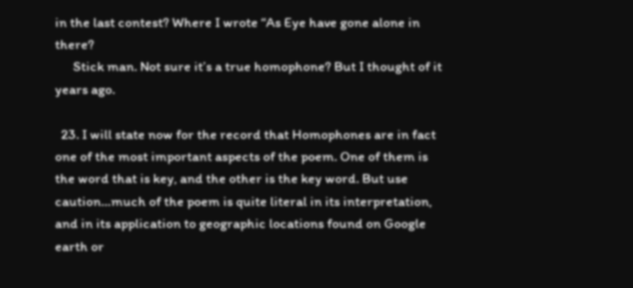in the last contest? Where I wrote “As Eye have gone alone in there?
      Stick man. Not sure it’s a true homophone? But I thought of it years ago.

  23. I will state now for the record that Homophones are in fact one of the most important aspects of the poem. One of them is the word that is key, and the other is the key word. But use caution…much of the poem is quite literal in its interpretation, and in its application to geographic locations found on Google earth or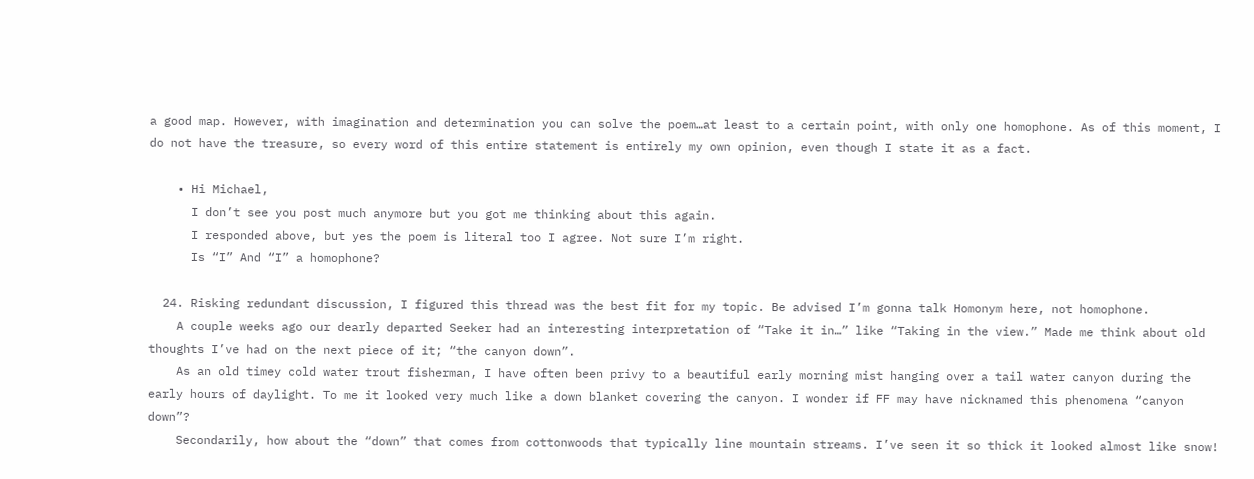a good map. However, with imagination and determination you can solve the poem…at least to a certain point, with only one homophone. As of this moment, I do not have the treasure, so every word of this entire statement is entirely my own opinion, even though I state it as a fact.

    • Hi Michael,
      I don’t see you post much anymore but you got me thinking about this again.
      I responded above, but yes the poem is literal too I agree. Not sure I’m right.
      Is “I” And “I” a homophone?

  24. Risking redundant discussion, I figured this thread was the best fit for my topic. Be advised I’m gonna talk Homonym here, not homophone.
    A couple weeks ago our dearly departed Seeker had an interesting interpretation of “Take it in…” like “Taking in the view.” Made me think about old thoughts I’ve had on the next piece of it; “the canyon down”.
    As an old timey cold water trout fisherman, I have often been privy to a beautiful early morning mist hanging over a tail water canyon during the early hours of daylight. To me it looked very much like a down blanket covering the canyon. I wonder if FF may have nicknamed this phenomena “canyon down”?
    Secondarily, how about the “down” that comes from cottonwoods that typically line mountain streams. I’ve seen it so thick it looked almost like snow!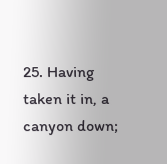25. Having taken it in, a canyon down;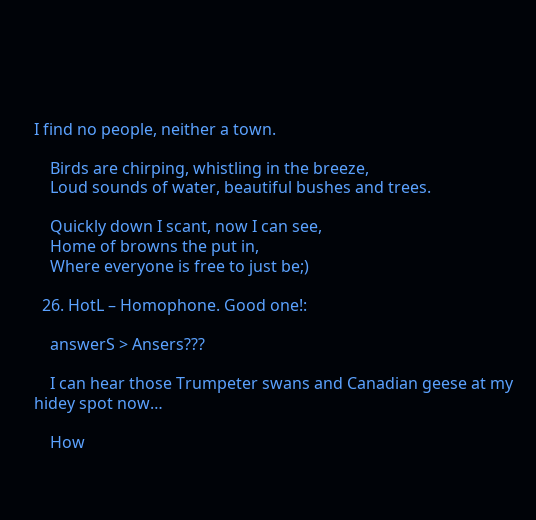I find no people, neither a town.

    Birds are chirping, whistling in the breeze,
    Loud sounds of water, beautiful bushes and trees.

    Quickly down I scant, now I can see,
    Home of browns the put in,
    Where everyone is free to just be;)

  26. HotL – Homophone. Good one!:

    answerS > Ansers???

    I can hear those Trumpeter swans and Canadian geese at my hidey spot now…

    How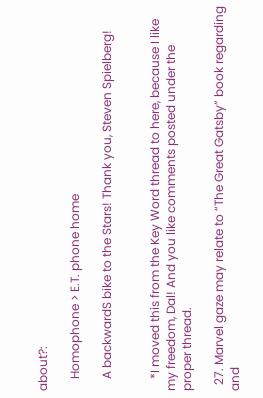about?:

    Homophone > E.T. phone home

    A backwardS bike to the Stars! Thank you, Steven Spielberg!


    *I moved this from the Key Word thread to here, because I like my freedom, Dal! And you like comments posted under the proper thread.

  27. Marvel gaze may relate to “The Great Gatsby” book regarding and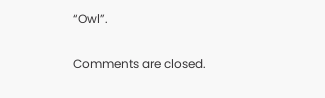“Owl”.

Comments are closed.